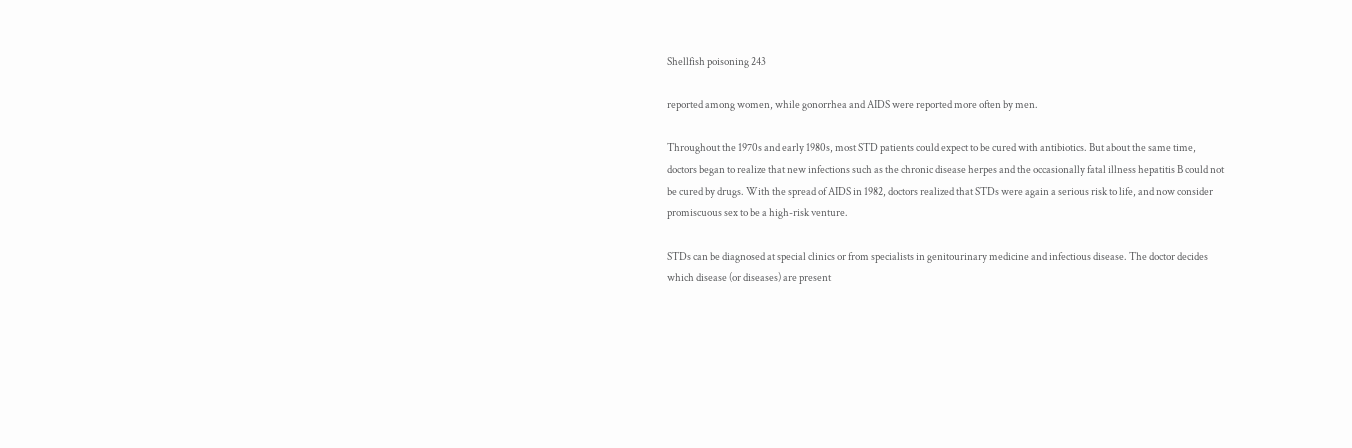Shellfish poisoning 243

reported among women, while gonorrhea and AIDS were reported more often by men.

Throughout the 1970s and early 1980s, most STD patients could expect to be cured with antibiotics. But about the same time, doctors began to realize that new infections such as the chronic disease herpes and the occasionally fatal illness hepatitis B could not be cured by drugs. With the spread of AIDS in 1982, doctors realized that STDs were again a serious risk to life, and now consider promiscuous sex to be a high-risk venture.

STDs can be diagnosed at special clinics or from specialists in genitourinary medicine and infectious disease. The doctor decides which disease (or diseases) are present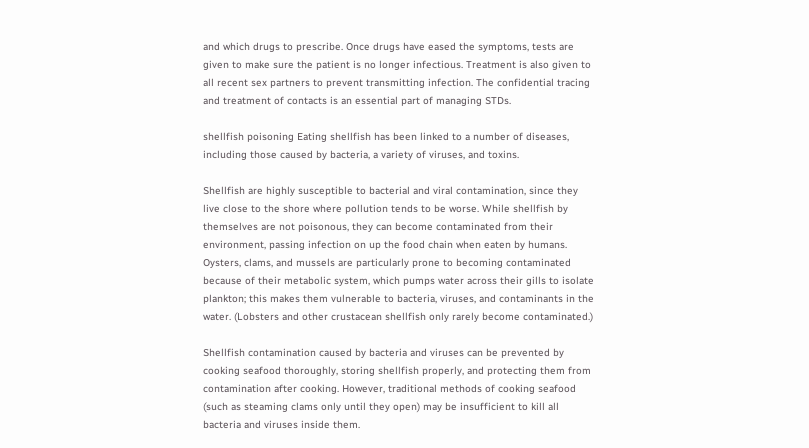and which drugs to prescribe. Once drugs have eased the symptoms, tests are given to make sure the patient is no longer infectious. Treatment is also given to all recent sex partners to prevent transmitting infection. The confidential tracing and treatment of contacts is an essential part of managing STDs.

shellfish poisoning Eating shellfish has been linked to a number of diseases, including those caused by bacteria, a variety of viruses, and toxins.

Shellfish are highly susceptible to bacterial and viral contamination, since they live close to the shore where pollution tends to be worse. While shellfish by themselves are not poisonous, they can become contaminated from their environment, passing infection on up the food chain when eaten by humans. Oysters, clams, and mussels are particularly prone to becoming contaminated because of their metabolic system, which pumps water across their gills to isolate plankton; this makes them vulnerable to bacteria, viruses, and contaminants in the water. (Lobsters and other crustacean shellfish only rarely become contaminated.)

Shellfish contamination caused by bacteria and viruses can be prevented by cooking seafood thoroughly, storing shellfish properly, and protecting them from contamination after cooking. However, traditional methods of cooking seafood (such as steaming clams only until they open) may be insufficient to kill all bacteria and viruses inside them.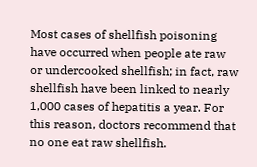Most cases of shellfish poisoning have occurred when people ate raw or undercooked shellfish; in fact, raw shellfish have been linked to nearly 1,000 cases of hepatitis a year. For this reason, doctors recommend that no one eat raw shellfish.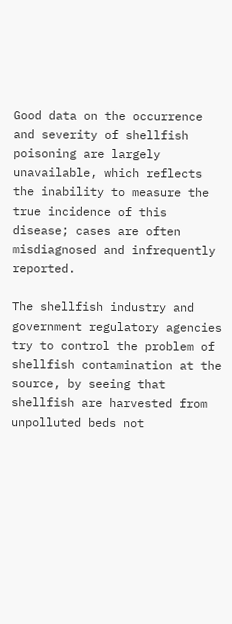Good data on the occurrence and severity of shellfish poisoning are largely unavailable, which reflects the inability to measure the true incidence of this disease; cases are often misdiagnosed and infrequently reported.

The shellfish industry and government regulatory agencies try to control the problem of shellfish contamination at the source, by seeing that shellfish are harvested from unpolluted beds not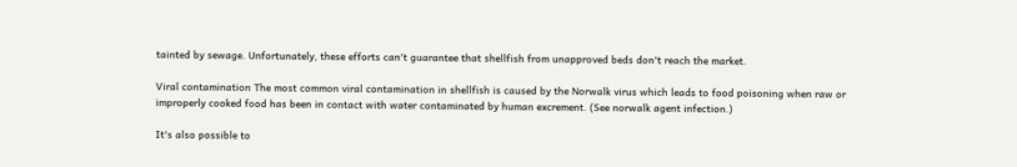tainted by sewage. Unfortunately, these efforts can't guarantee that shellfish from unapproved beds don't reach the market.

Viral contamination The most common viral contamination in shellfish is caused by the Norwalk virus which leads to food poisoning when raw or improperly cooked food has been in contact with water contaminated by human excrement. (See norwalk agent infection.)

It's also possible to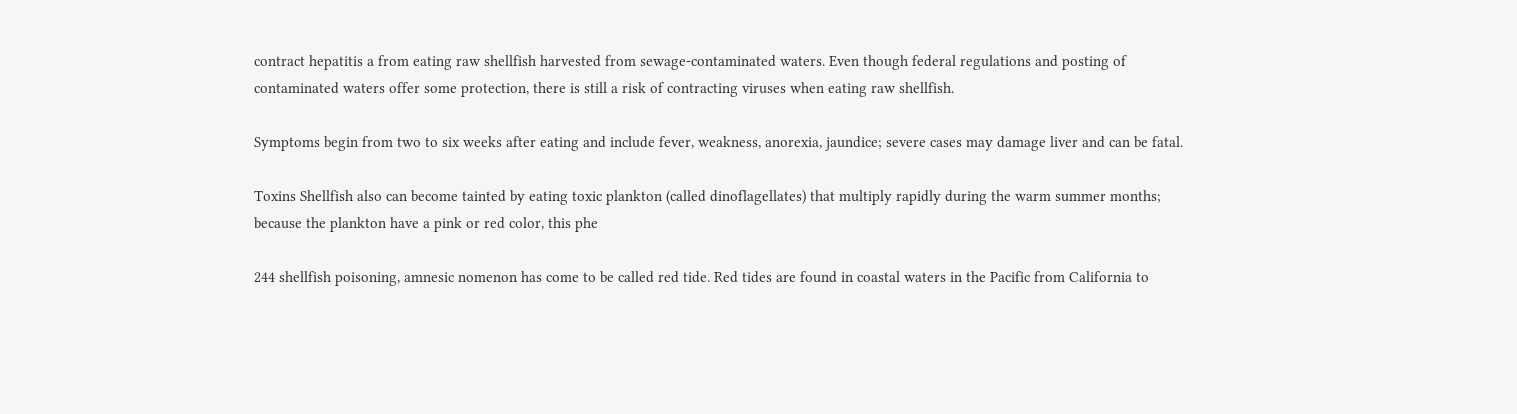contract hepatitis a from eating raw shellfish harvested from sewage-contaminated waters. Even though federal regulations and posting of contaminated waters offer some protection, there is still a risk of contracting viruses when eating raw shellfish.

Symptoms begin from two to six weeks after eating and include fever, weakness, anorexia, jaundice; severe cases may damage liver and can be fatal.

Toxins Shellfish also can become tainted by eating toxic plankton (called dinoflagellates) that multiply rapidly during the warm summer months; because the plankton have a pink or red color, this phe

244 shellfish poisoning, amnesic nomenon has come to be called red tide. Red tides are found in coastal waters in the Pacific from California to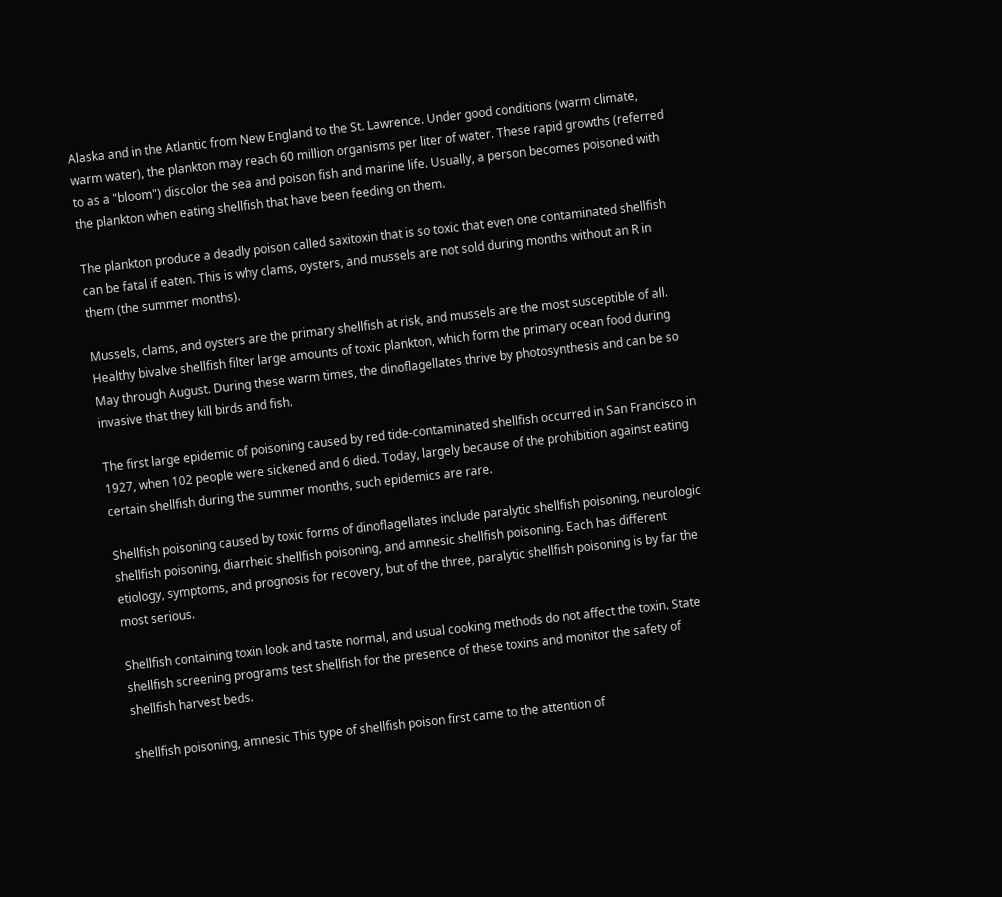Alaska and in the Atlantic from New England to the St. Lawrence. Under good conditions (warm climate, warm water), the plankton may reach 60 million organisms per liter of water. These rapid growths (referred to as a "bloom") discolor the sea and poison fish and marine life. Usually, a person becomes poisoned with the plankton when eating shellfish that have been feeding on them.

The plankton produce a deadly poison called saxitoxin that is so toxic that even one contaminated shellfish can be fatal if eaten. This is why clams, oysters, and mussels are not sold during months without an R in them (the summer months).

Mussels, clams, and oysters are the primary shellfish at risk, and mussels are the most susceptible of all. Healthy bivalve shellfish filter large amounts of toxic plankton, which form the primary ocean food during May through August. During these warm times, the dinoflagellates thrive by photosynthesis and can be so invasive that they kill birds and fish.

The first large epidemic of poisoning caused by red tide-contaminated shellfish occurred in San Francisco in 1927, when 102 people were sickened and 6 died. Today, largely because of the prohibition against eating certain shellfish during the summer months, such epidemics are rare.

Shellfish poisoning caused by toxic forms of dinoflagellates include paralytic shellfish poisoning, neurologic shellfish poisoning, diarrheic shellfish poisoning, and amnesic shellfish poisoning. Each has different etiology, symptoms, and prognosis for recovery, but of the three, paralytic shellfish poisoning is by far the most serious.

Shellfish containing toxin look and taste normal, and usual cooking methods do not affect the toxin. State shellfish screening programs test shellfish for the presence of these toxins and monitor the safety of shellfish harvest beds.

shellfish poisoning, amnesic This type of shellfish poison first came to the attention of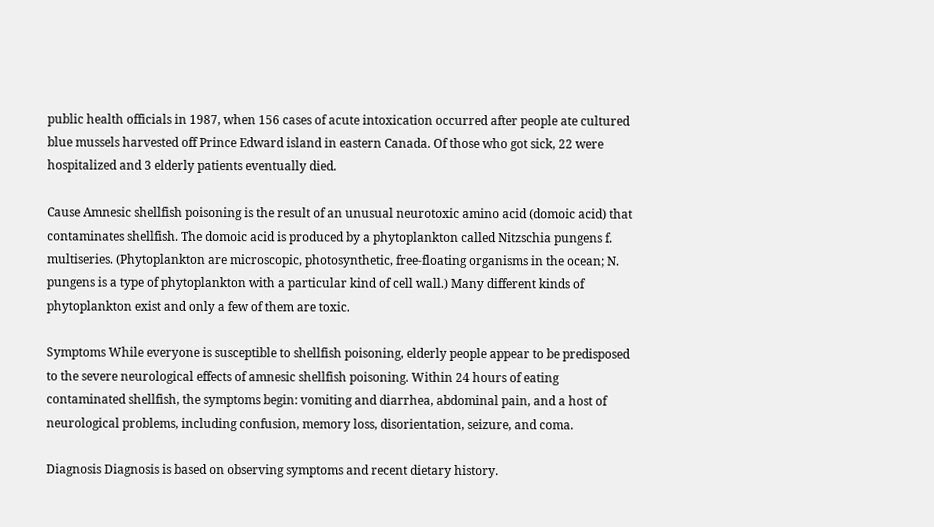public health officials in 1987, when 156 cases of acute intoxication occurred after people ate cultured blue mussels harvested off Prince Edward island in eastern Canada. Of those who got sick, 22 were hospitalized and 3 elderly patients eventually died.

Cause Amnesic shellfish poisoning is the result of an unusual neurotoxic amino acid (domoic acid) that contaminates shellfish. The domoic acid is produced by a phytoplankton called Nitzschia pungens f. multiseries. (Phytoplankton are microscopic, photosynthetic, free-floating organisms in the ocean; N. pungens is a type of phytoplankton with a particular kind of cell wall.) Many different kinds of phytoplankton exist and only a few of them are toxic.

Symptoms While everyone is susceptible to shellfish poisoning, elderly people appear to be predisposed to the severe neurological effects of amnesic shellfish poisoning. Within 24 hours of eating contaminated shellfish, the symptoms begin: vomiting and diarrhea, abdominal pain, and a host of neurological problems, including confusion, memory loss, disorientation, seizure, and coma.

Diagnosis Diagnosis is based on observing symptoms and recent dietary history.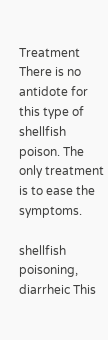Treatment There is no antidote for this type of shellfish poison. The only treatment is to ease the symptoms.

shellfish poisoning, diarrheic This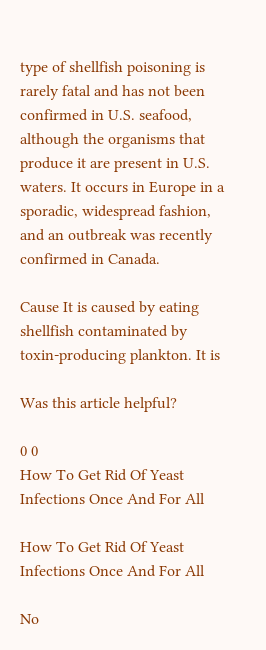type of shellfish poisoning is rarely fatal and has not been confirmed in U.S. seafood, although the organisms that produce it are present in U.S. waters. It occurs in Europe in a sporadic, widespread fashion, and an outbreak was recently confirmed in Canada.

Cause It is caused by eating shellfish contaminated by toxin-producing plankton. It is

Was this article helpful?

0 0
How To Get Rid Of Yeast Infections Once And For All

How To Get Rid Of Yeast Infections Once And For All

No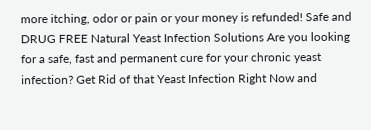more itching, odor or pain or your money is refunded! Safe and DRUG FREE Natural Yeast Infection Solutions Are you looking for a safe, fast and permanent cure for your chronic yeast infection? Get Rid of that Yeast Infection Right Now and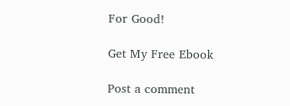For Good!

Get My Free Ebook

Post a comment